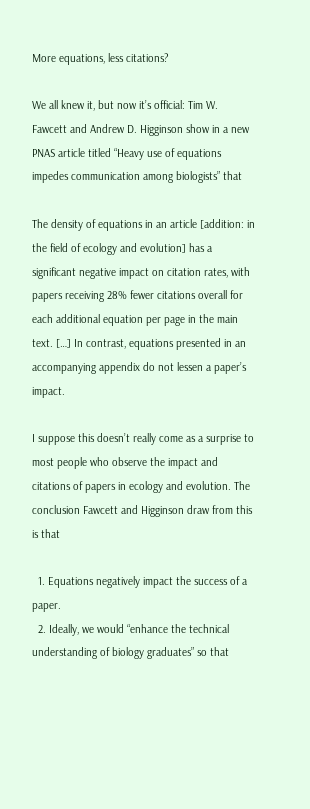More equations, less citations?

We all knew it, but now it’s official: Tim W. Fawcett and Andrew D. Higginson show in a new PNAS article titled “Heavy use of equations impedes communication among biologists” that

The density of equations in an article [addition: in the field of ecology and evolution] has a significant negative impact on citation rates, with papers receiving 28% fewer citations overall for each additional equation per page in the main text. […] In contrast, equations presented in an accompanying appendix do not lessen a paper’s impact.

I suppose this doesn’t really come as a surprise to most people who observe the impact and citations of papers in ecology and evolution. The conclusion Fawcett and Higginson draw from this is that

  1. Equations negatively impact the success of a paper.
  2. Ideally, we would “enhance the technical understanding of biology graduates” so that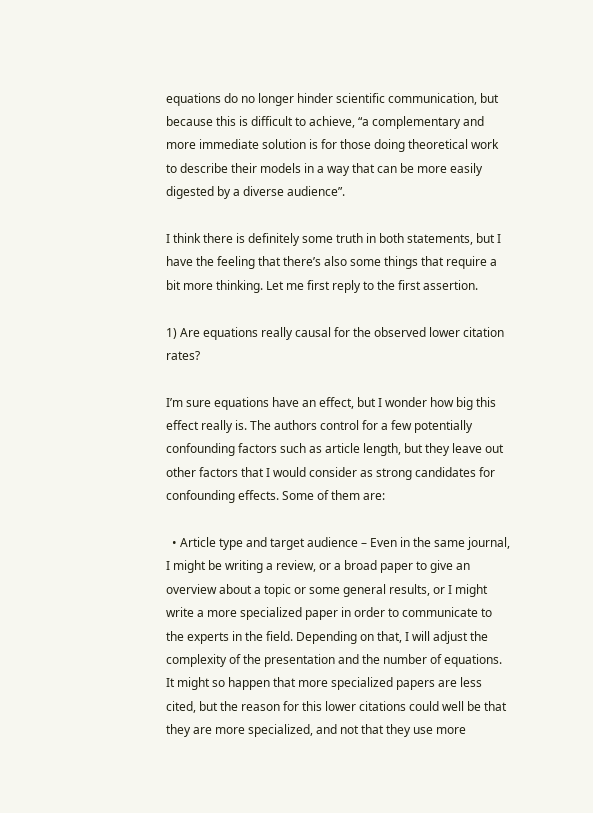equations do no longer hinder scientific communication, but because this is difficult to achieve, “a complementary and more immediate solution is for those doing theoretical work to describe their models in a way that can be more easily digested by a diverse audience”.

I think there is definitely some truth in both statements, but I have the feeling that there’s also some things that require a bit more thinking. Let me first reply to the first assertion.

1) Are equations really causal for the observed lower citation rates?

I’m sure equations have an effect, but I wonder how big this effect really is. The authors control for a few potentially confounding factors such as article length, but they leave out other factors that I would consider as strong candidates for confounding effects. Some of them are:

  • Article type and target audience – Even in the same journal, I might be writing a review, or a broad paper to give an overview about a topic or some general results, or I might write a more specialized paper in order to communicate to the experts in the field. Depending on that, I will adjust the complexity of the presentation and the number of equations. It might so happen that more specialized papers are less cited, but the reason for this lower citations could well be that they are more specialized, and not that they use more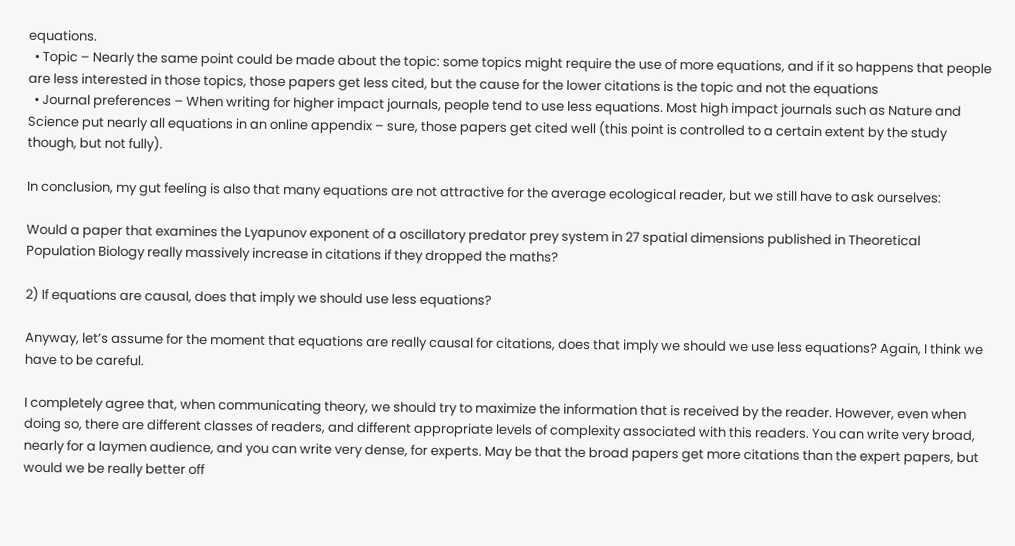equations.
  • Topic – Nearly the same point could be made about the topic: some topics might require the use of more equations, and if it so happens that people are less interested in those topics, those papers get less cited, but the cause for the lower citations is the topic and not the equations
  • Journal preferences – When writing for higher impact journals, people tend to use less equations. Most high impact journals such as Nature and Science put nearly all equations in an online appendix – sure, those papers get cited well (this point is controlled to a certain extent by the study though, but not fully).

In conclusion, my gut feeling is also that many equations are not attractive for the average ecological reader, but we still have to ask ourselves:

Would a paper that examines the Lyapunov exponent of a oscillatory predator prey system in 27 spatial dimensions published in Theoretical Population Biology really massively increase in citations if they dropped the maths?

2) If equations are causal, does that imply we should use less equations?

Anyway, let’s assume for the moment that equations are really causal for citations, does that imply we should we use less equations? Again, I think we have to be careful.

I completely agree that, when communicating theory, we should try to maximize the information that is received by the reader. However, even when doing so, there are different classes of readers, and different appropriate levels of complexity associated with this readers. You can write very broad, nearly for a laymen audience, and you can write very dense, for experts. May be that the broad papers get more citations than the expert papers, but would we be really better off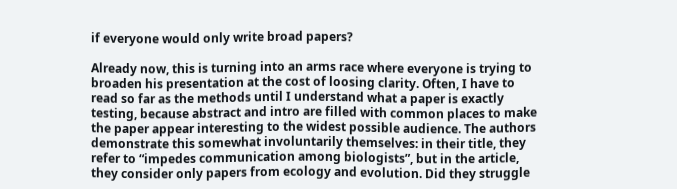if everyone would only write broad papers?

Already now, this is turning into an arms race where everyone is trying to broaden his presentation at the cost of loosing clarity. Often, I have to read so far as the methods until I understand what a paper is exactly testing, because abstract and intro are filled with common places to make the paper appear interesting to the widest possible audience. The authors demonstrate this somewhat involuntarily themselves: in their title, they refer to “impedes communication among biologists”, but in the article, they consider only papers from ecology and evolution. Did they struggle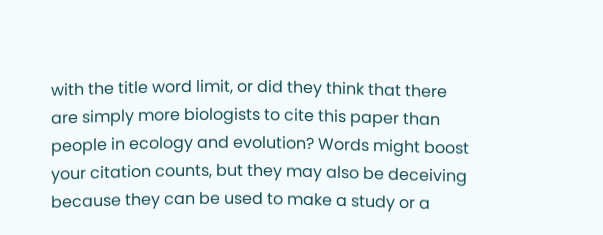with the title word limit, or did they think that there are simply more biologists to cite this paper than people in ecology and evolution? Words might boost your citation counts, but they may also be deceiving because they can be used to make a study or a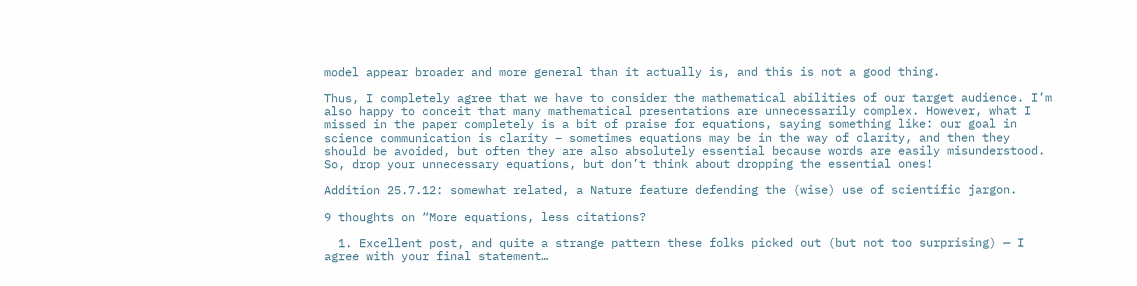model appear broader and more general than it actually is, and this is not a good thing.

Thus, I completely agree that we have to consider the mathematical abilities of our target audience. I’m also happy to conceit that many mathematical presentations are unnecessarily complex. However, what I missed in the paper completely is a bit of praise for equations, saying something like: our goal in science communication is clarity – sometimes equations may be in the way of clarity, and then they should be avoided, but often they are also absolutely essential because words are easily misunderstood. So, drop your unnecessary equations, but don’t think about dropping the essential ones!

Addition 25.7.12: somewhat related, a Nature feature defending the (wise) use of scientific jargon.

9 thoughts on “More equations, less citations?

  1. Excellent post, and quite a strange pattern these folks picked out (but not too surprising) — I agree with your final statement…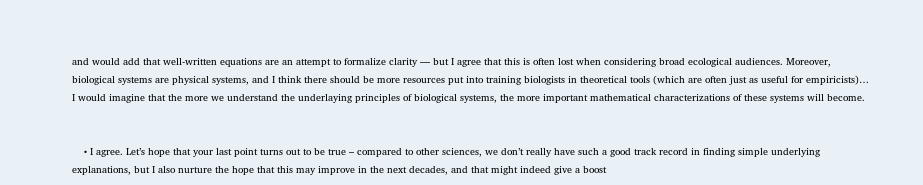and would add that well-written equations are an attempt to formalize clarity — but I agree that this is often lost when considering broad ecological audiences. Moreover, biological systems are physical systems, and I think there should be more resources put into training biologists in theoretical tools (which are often just as useful for empiricists)… I would imagine that the more we understand the underlaying principles of biological systems, the more important mathematical characterizations of these systems will become.


    • I agree. Let’s hope that your last point turns out to be true – compared to other sciences, we don’t really have such a good track record in finding simple underlying explanations, but I also nurture the hope that this may improve in the next decades, and that might indeed give a boost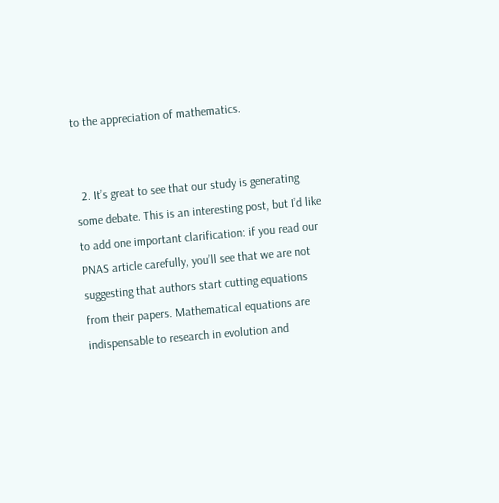to the appreciation of mathematics.


  2. It’s great to see that our study is generating some debate. This is an interesting post, but I’d like to add one important clarification: if you read our PNAS article carefully, you’ll see that we are not suggesting that authors start cutting equations from their papers. Mathematical equations are indispensable to research in evolution and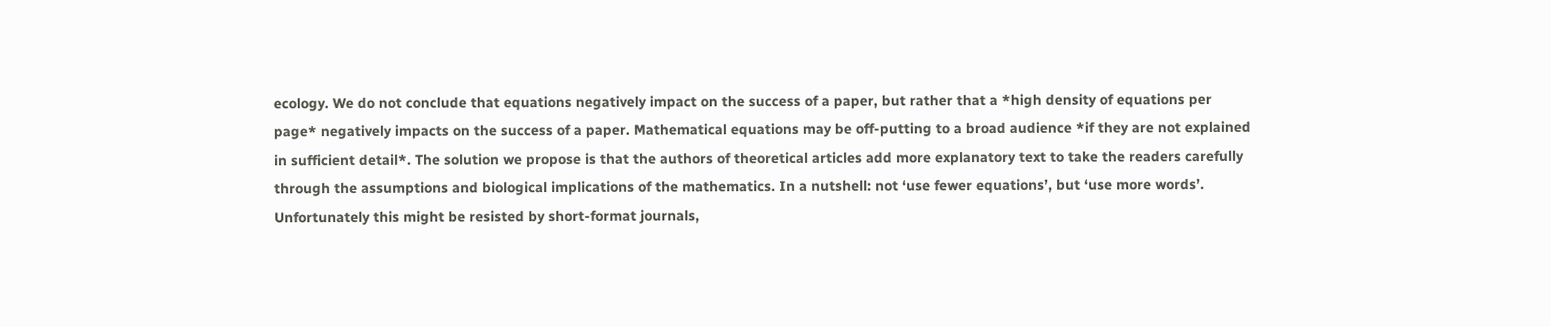ecology. We do not conclude that equations negatively impact on the success of a paper, but rather that a *high density of equations per page* negatively impacts on the success of a paper. Mathematical equations may be off-putting to a broad audience *if they are not explained in sufficient detail*. The solution we propose is that the authors of theoretical articles add more explanatory text to take the readers carefully through the assumptions and biological implications of the mathematics. In a nutshell: not ‘use fewer equations’, but ‘use more words’. Unfortunately this might be resisted by short-format journals,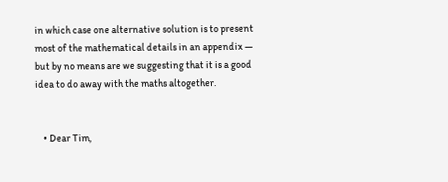in which case one alternative solution is to present most of the mathematical details in an appendix — but by no means are we suggesting that it is a good idea to do away with the maths altogether.


    • Dear Tim,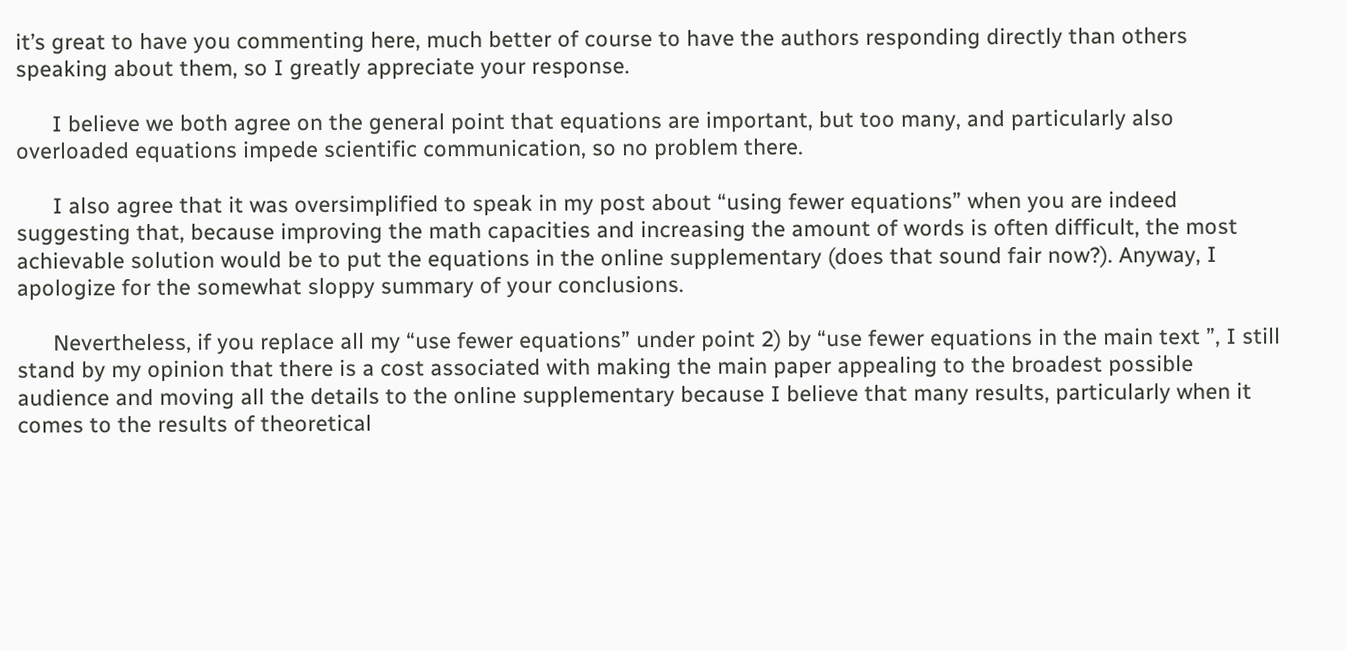it’s great to have you commenting here, much better of course to have the authors responding directly than others speaking about them, so I greatly appreciate your response.

      I believe we both agree on the general point that equations are important, but too many, and particularly also overloaded equations impede scientific communication, so no problem there.

      I also agree that it was oversimplified to speak in my post about “using fewer equations” when you are indeed suggesting that, because improving the math capacities and increasing the amount of words is often difficult, the most achievable solution would be to put the equations in the online supplementary (does that sound fair now?). Anyway, I apologize for the somewhat sloppy summary of your conclusions.

      Nevertheless, if you replace all my “use fewer equations” under point 2) by “use fewer equations in the main text ”, I still stand by my opinion that there is a cost associated with making the main paper appealing to the broadest possible audience and moving all the details to the online supplementary because I believe that many results, particularly when it comes to the results of theoretical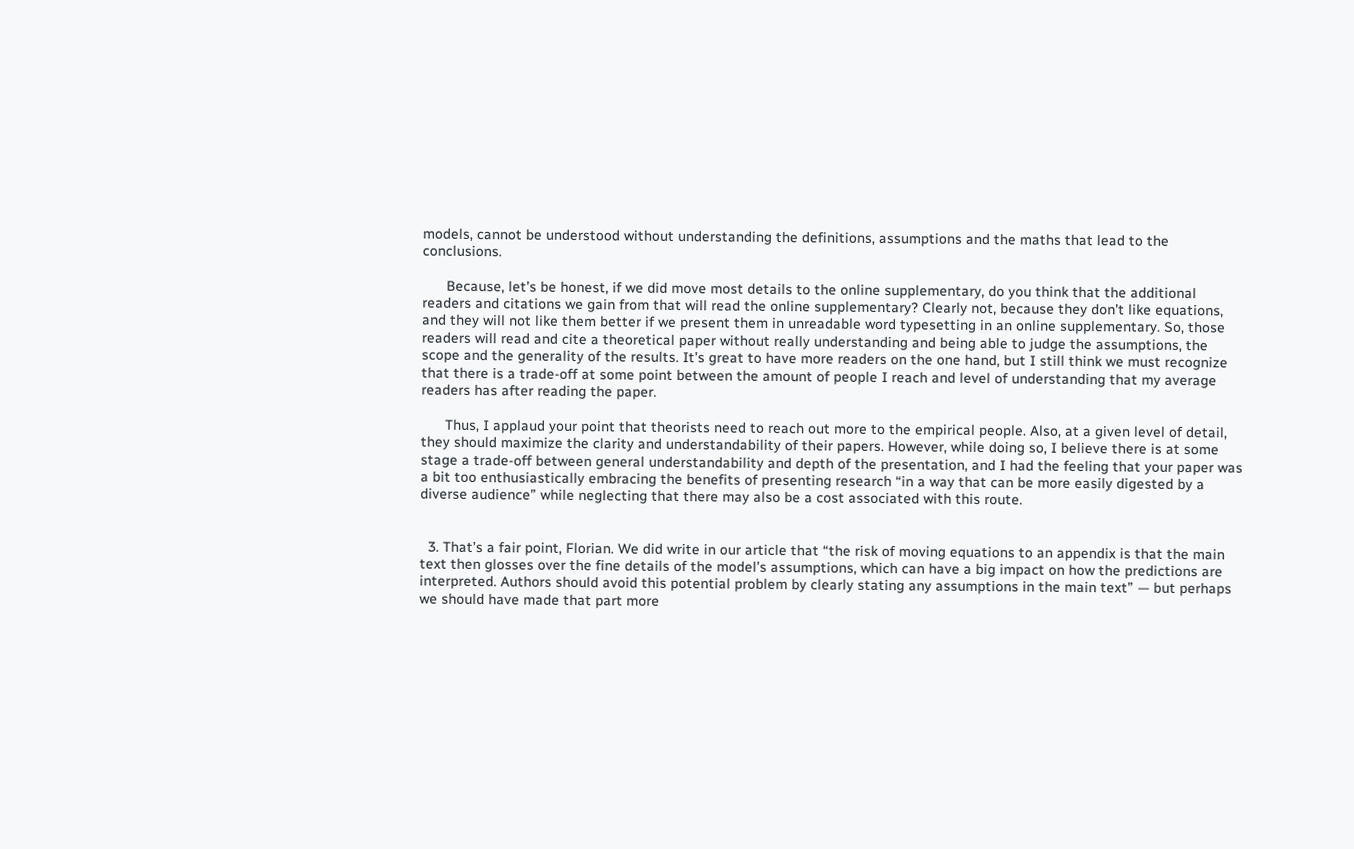models, cannot be understood without understanding the definitions, assumptions and the maths that lead to the conclusions.

      Because, let’s be honest, if we did move most details to the online supplementary, do you think that the additional readers and citations we gain from that will read the online supplementary? Clearly not, because they don’t like equations, and they will not like them better if we present them in unreadable word typesetting in an online supplementary. So, those readers will read and cite a theoretical paper without really understanding and being able to judge the assumptions, the scope and the generality of the results. It’s great to have more readers on the one hand, but I still think we must recognize that there is a trade-off at some point between the amount of people I reach and level of understanding that my average readers has after reading the paper.

      Thus, I applaud your point that theorists need to reach out more to the empirical people. Also, at a given level of detail, they should maximize the clarity and understandability of their papers. However, while doing so, I believe there is at some stage a trade-off between general understandability and depth of the presentation, and I had the feeling that your paper was a bit too enthusiastically embracing the benefits of presenting research “in a way that can be more easily digested by a diverse audience” while neglecting that there may also be a cost associated with this route.


  3. That’s a fair point, Florian. We did write in our article that “the risk of moving equations to an appendix is that the main text then glosses over the fine details of the model’s assumptions, which can have a big impact on how the predictions are interpreted. Authors should avoid this potential problem by clearly stating any assumptions in the main text” — but perhaps we should have made that part more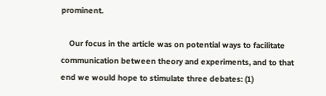prominent.

    Our focus in the article was on potential ways to facilitate communication between theory and experiments, and to that end we would hope to stimulate three debates: (1)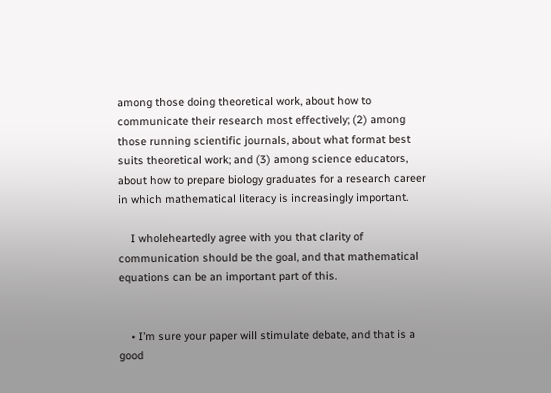among those doing theoretical work, about how to communicate their research most effectively; (2) among those running scientific journals, about what format best suits theoretical work; and (3) among science educators, about how to prepare biology graduates for a research career in which mathematical literacy is increasingly important.

    I wholeheartedly agree with you that clarity of communication should be the goal, and that mathematical equations can be an important part of this.


    • I’m sure your paper will stimulate debate, and that is a good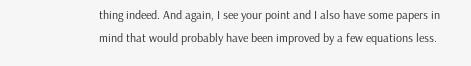thing indeed. And again, I see your point and I also have some papers in mind that would probably have been improved by a few equations less.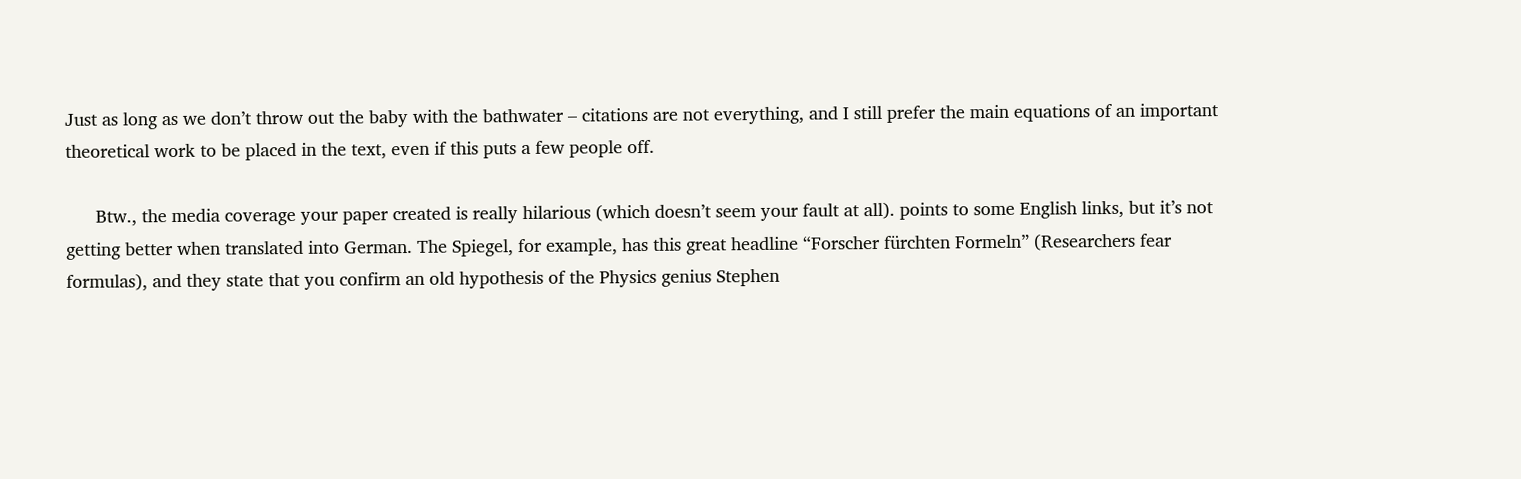Just as long as we don’t throw out the baby with the bathwater – citations are not everything, and I still prefer the main equations of an important theoretical work to be placed in the text, even if this puts a few people off.

      Btw., the media coverage your paper created is really hilarious (which doesn’t seem your fault at all). points to some English links, but it’s not getting better when translated into German. The Spiegel, for example, has this great headline “Forscher fürchten Formeln” (Researchers fear formulas), and they state that you confirm an old hypothesis of the Physics genius Stephen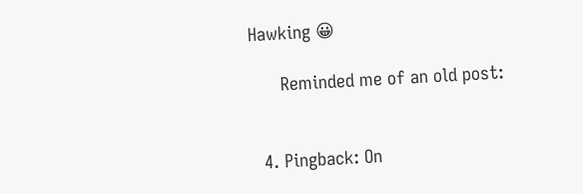Hawking 😀

      Reminded me of an old post:


  4. Pingback: On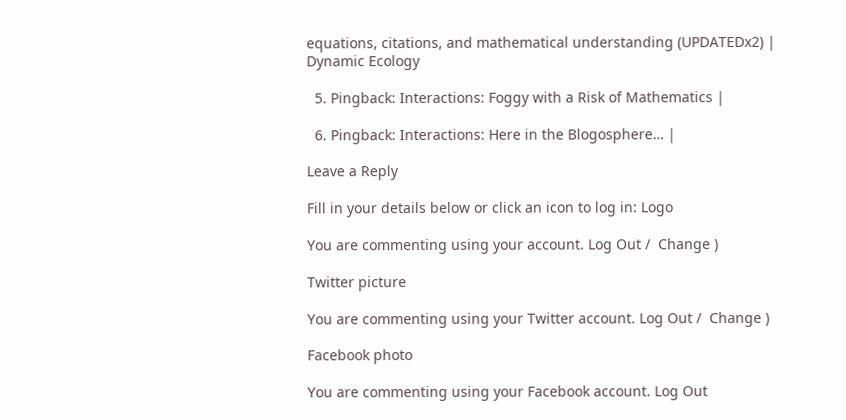equations, citations, and mathematical understanding (UPDATEDx2) | Dynamic Ecology

  5. Pingback: Interactions: Foggy with a Risk of Mathematics |

  6. Pingback: Interactions: Here in the Blogosphere… |

Leave a Reply

Fill in your details below or click an icon to log in: Logo

You are commenting using your account. Log Out /  Change )

Twitter picture

You are commenting using your Twitter account. Log Out /  Change )

Facebook photo

You are commenting using your Facebook account. Log Out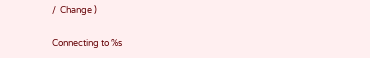/  Change )

Connecting to %s